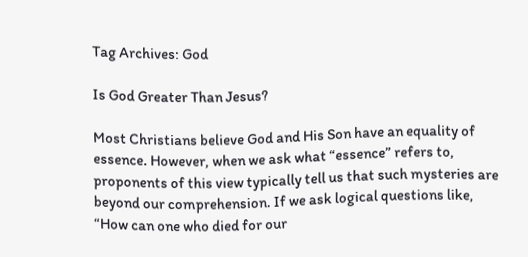Tag Archives: God

Is God Greater Than Jesus?

Most Christians believe God and His Son have an equality of essence. However, when we ask what “essence” refers to, proponents of this view typically tell us that such mysteries are beyond our comprehension. If we ask logical questions like, “How can one who died for our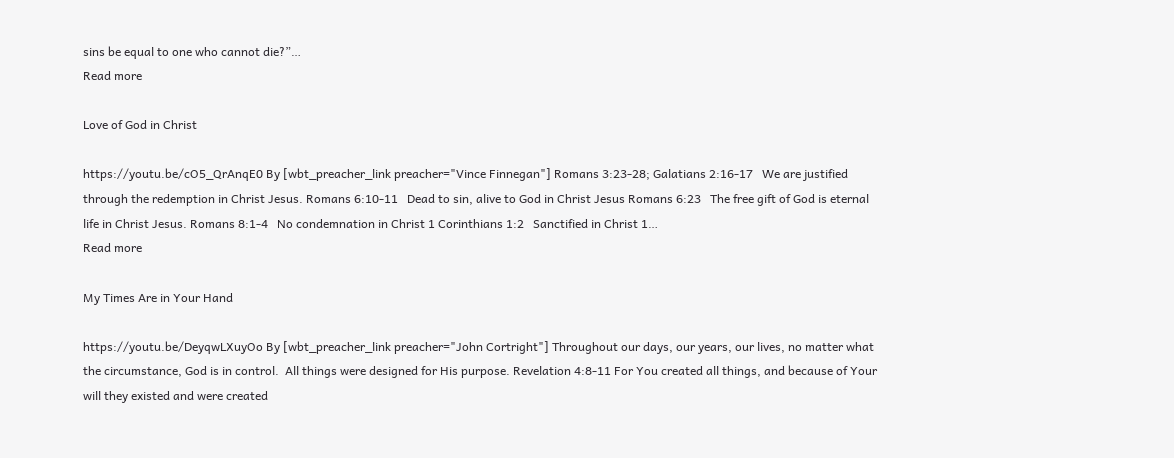sins be equal to one who cannot die?”…
Read more

Love of God in Christ

https://youtu.be/cO5_QrAnqE0 By [wbt_preacher_link preacher="Vince Finnegan"] Romans 3:23-28; Galatians 2:16-17   We are justified through the redemption in Christ Jesus. Romans 6:10-11   Dead to sin, alive to God in Christ Jesus Romans 6:23   The free gift of God is eternal life in Christ Jesus. Romans 8:1-4   No condemnation in Christ 1 Corinthians 1:2   Sanctified in Christ 1…
Read more

My Times Are in Your Hand

https://youtu.be/DeyqwLXuyOo By [wbt_preacher_link preacher="John Cortright"] Throughout our days, our years, our lives, no matter what the circumstance, God is in control.  All things were designed for His purpose. Revelation 4:8-11 For You created all things, and because of Your will they existed and were created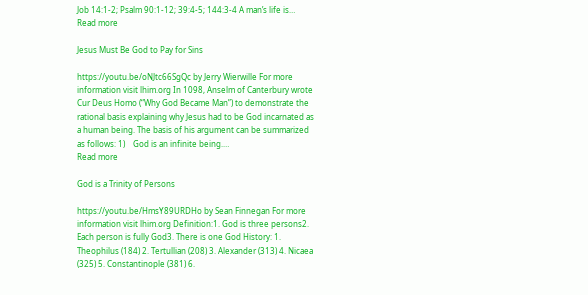Job 14:1-2; Psalm 90:1-12; 39:4-5; 144:3-4 A man’s life is…
Read more

Jesus Must Be God to Pay for Sins

https://youtu.be/oNJtc66SgQc by Jerry Wierwille For more information visit lhim.org In 1098, Anselm of Canterbury wrote Cur Deus Homo (“Why God Became Man”) to demonstrate the rational basis explaining why Jesus had to be God incarnated as a human being. The basis of his argument can be summarized as follows: 1)    God is an infinite being.…
Read more

God is a Trinity of Persons

https://youtu.be/HmsY89URDHo by Sean Finnegan For more information visit lhim.org Definition:1. God is three persons2. Each person is fully God3. There is one God History: 1. Theophilus (184) 2. Tertullian (208) 3. Alexander (313) 4. Nicaea (325) 5. Constantinople (381) 6.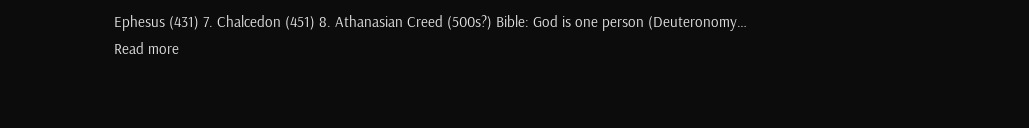Ephesus (431) 7. Chalcedon (451) 8. Athanasian Creed (500s?) Bible: God is one person (Deuteronomy…
Read more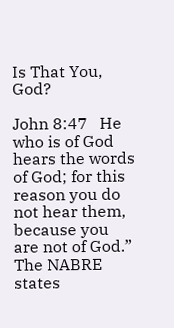Is That You, God?

John 8:47   He who is of God hears the words of God; for this reason you do not hear them, because you are not of God.” The NABRE states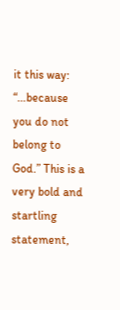it this way:  “…because you do not belong to God.” This is a very bold and startling statement,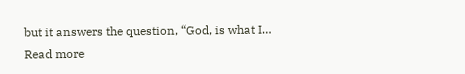but it answers the question, “God, is what I…
Read more